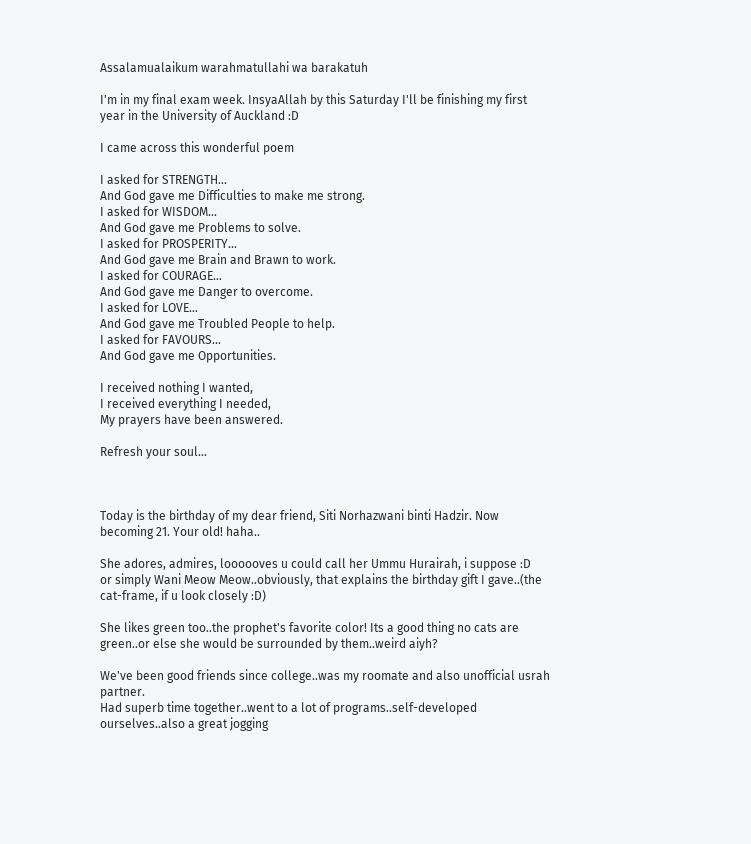Assalamualaikum warahmatullahi wa barakatuh

I'm in my final exam week. InsyaAllah by this Saturday I'll be finishing my first year in the University of Auckland :D

I came across this wonderful poem

I asked for STRENGTH...
And God gave me Difficulties to make me strong.
I asked for WISDOM...
And God gave me Problems to solve.
I asked for PROSPERITY...
And God gave me Brain and Brawn to work.
I asked for COURAGE...
And God gave me Danger to overcome.
I asked for LOVE...
And God gave me Troubled People to help.
I asked for FAVOURS...
And God gave me Opportunities.

I received nothing I wanted,
I received everything I needed,
My prayers have been answered.

Refresh your soul...



Today is the birthday of my dear friend, Siti Norhazwani binti Hadzir. Now becoming 21. Your old! haha..

She adores, admires, loooooves u could call her Ummu Hurairah, i suppose :D
or simply Wani Meow Meow..obviously, that explains the birthday gift I gave..(the cat-frame, if u look closely :D)

She likes green too..the prophet's favorite color! Its a good thing no cats are green..or else she would be surrounded by them..weird aiyh?

We've been good friends since college..was my roomate and also unofficial usrah partner.
Had superb time together..went to a lot of programs..self-developed ourselves..also a great jogging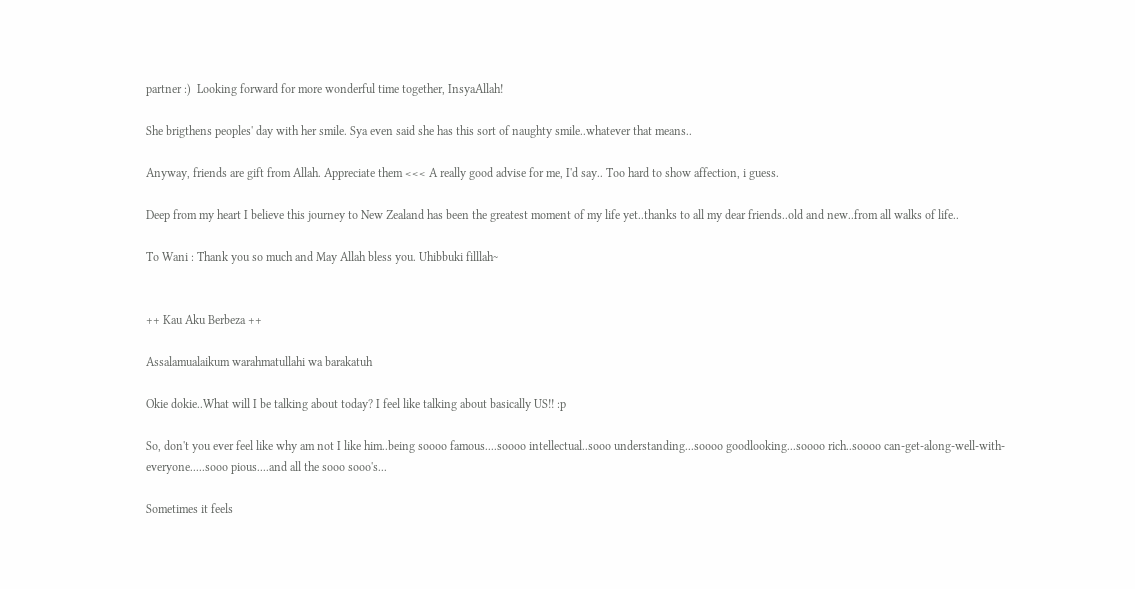partner :)  Looking forward for more wonderful time together, InsyaAllah!

She brigthens peoples' day with her smile. Sya even said she has this sort of naughty smile..whatever that means..

Anyway, friends are gift from Allah. Appreciate them <<< A really good advise for me, I'd say.. Too hard to show affection, i guess.

Deep from my heart I believe this journey to New Zealand has been the greatest moment of my life yet..thanks to all my dear friends..old and new..from all walks of life..

To Wani : Thank you so much and May Allah bless you. Uhibbuki filllah~


++ Kau Aku Berbeza ++

Assalamualaikum warahmatullahi wa barakatuh

Okie dokie..What will I be talking about today? I feel like talking about basically US!! :p

So, don't you ever feel like why am not I like him..being soooo famous....soooo intellectual..sooo understanding...soooo goodlooking...soooo rich..soooo can-get-along-well-with-everyone.....sooo pious....and all the sooo sooo's...

Sometimes it feels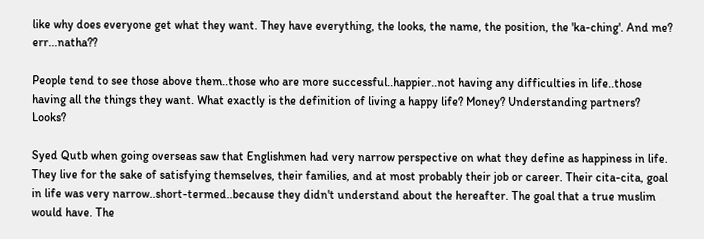like why does everyone get what they want. They have everything, the looks, the name, the position, the 'ka-ching'. And me? err...natha??

People tend to see those above them..those who are more successful..happier..not having any difficulties in life..those having all the things they want. What exactly is the definition of living a happy life? Money? Understanding partners? Looks?

Syed Qutb when going overseas saw that Englishmen had very narrow perspective on what they define as happiness in life. They live for the sake of satisfying themselves, their families, and at most probably their job or career. Their cita-cita, goal in life was very narrow..short-termed..because they didn't understand about the hereafter. The goal that a true muslim would have. The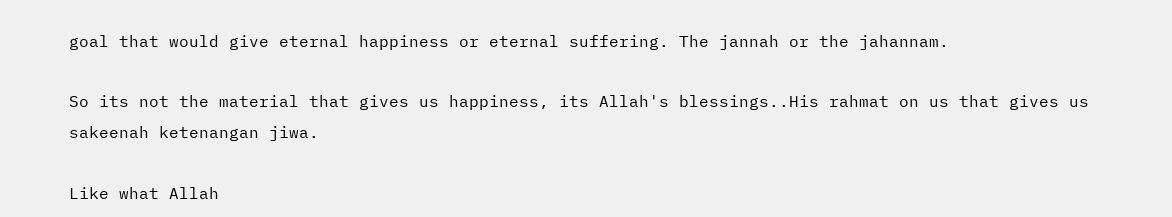goal that would give eternal happiness or eternal suffering. The jannah or the jahannam.

So its not the material that gives us happiness, its Allah's blessings..His rahmat on us that gives us sakeenah ketenangan jiwa.

Like what Allah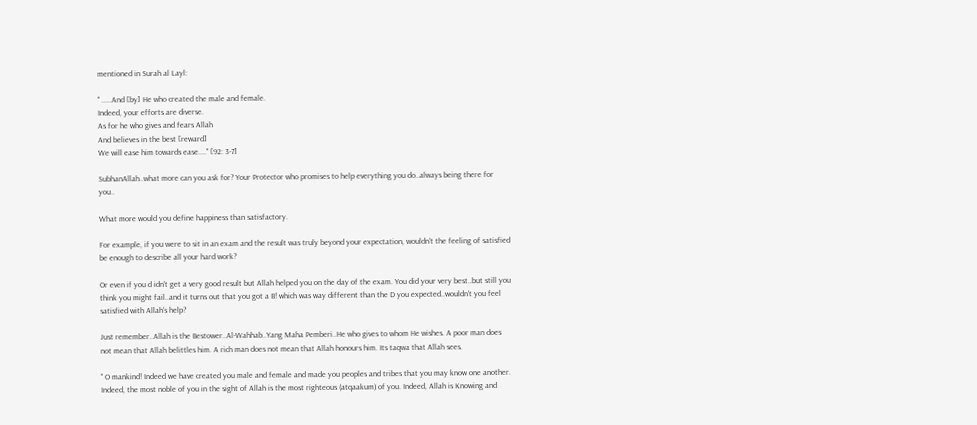mentioned in Surah al Layl:

" .....And [by] He who created the male and female.
Indeed, your efforts are diverse.
As for he who gives and fears Allah
And believes in the best [reward]
We will ease him towards ease...." [92: 3-7]

SubhanAllah..what more can you ask for? Your Protector who promises to help everything you do..always being there for you..

What more would you define happiness than satisfactory.

For example, if you were to sit in an exam and the result was truly beyond your expectation, wouldn't the feeling of satisfied be enough to describe all your hard work?

Or even if you d idn't get a very good result but Allah helped you on the day of the exam. You did your very best..but still you think you might fail..and it turns out that you got a B! which was way different than the D you expected..wouldn't you feel satisfied with Allah's help?

Just remember..Allah is the Bestower..Al-Wahhab..Yang Maha Pemberi..He who gives to whom He wishes. A poor man does not mean that Allah belittles him. A rich man does not mean that Allah honours him. Its taqwa that Allah sees.

" O mankind! Indeed we have created you male and female and made you peoples and tribes that you may know one another. Indeed, the most noble of you in the sight of Allah is the most righteous (atqaakum) of you. Indeed, Allah is Knowing and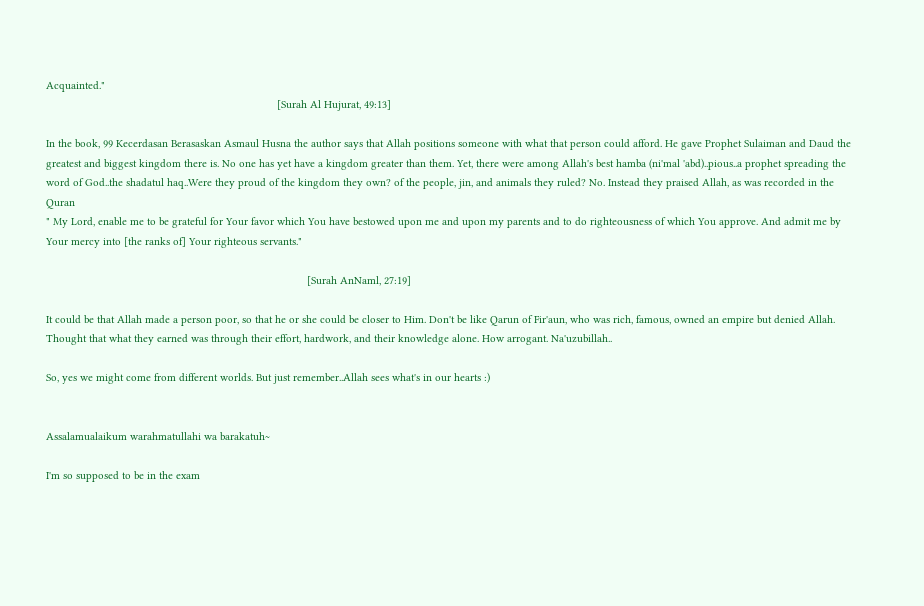Acquainted."
                                                                             [Surah Al Hujurat, 49:13]

In the book, 99 Kecerdasan Berasaskan Asmaul Husna the author says that Allah positions someone with what that person could afford. He gave Prophet Sulaiman and Daud the greatest and biggest kingdom there is. No one has yet have a kingdom greater than them. Yet, there were among Allah's best hamba (ni'mal 'abd)..pious..a prophet spreading the word of God..the shadatul haq..Were they proud of the kingdom they own? of the people, jin, and animals they ruled? No. Instead they praised Allah, as was recorded in the Quran
" My Lord, enable me to be grateful for Your favor which You have bestowed upon me and upon my parents and to do righteousness of which You approve. And admit me by Your mercy into [the ranks of] Your righteous servants."

                                                                                       [Surah AnNaml, 27:19]

It could be that Allah made a person poor, so that he or she could be closer to Him. Don't be like Qarun of Fir'aun, who was rich, famous, owned an empire but denied Allah. Thought that what they earned was through their effort, hardwork, and their knowledge alone. How arrogant. Na'uzubillah..

So, yes we might come from different worlds. But just remember..Allah sees what's in our hearts :)


Assalamualaikum warahmatullahi wa barakatuh~

I'm so supposed to be in the exam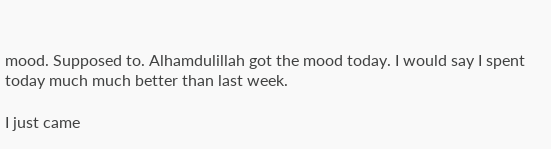mood. Supposed to. Alhamdulillah got the mood today. I would say I spent today much much better than last week.

I just came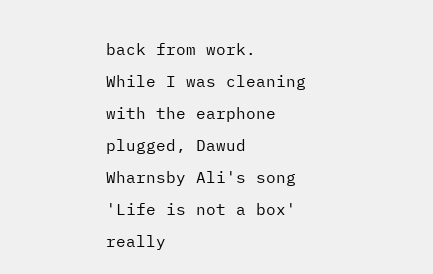back from work. While I was cleaning with the earphone plugged, Dawud Wharnsby Ali's song 'Life is not a box' really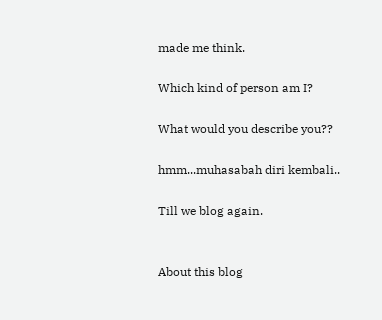made me think.

Which kind of person am I?

What would you describe you??

hmm...muhasabah diri kembali..

Till we blog again.


About this blog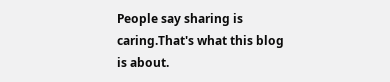People say sharing is caring.That's what this blog is about.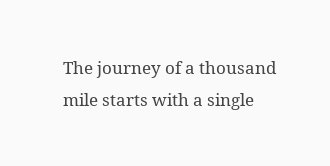The journey of a thousand mile starts with a single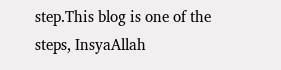step.This blog is one of the steps, InsyaAllah